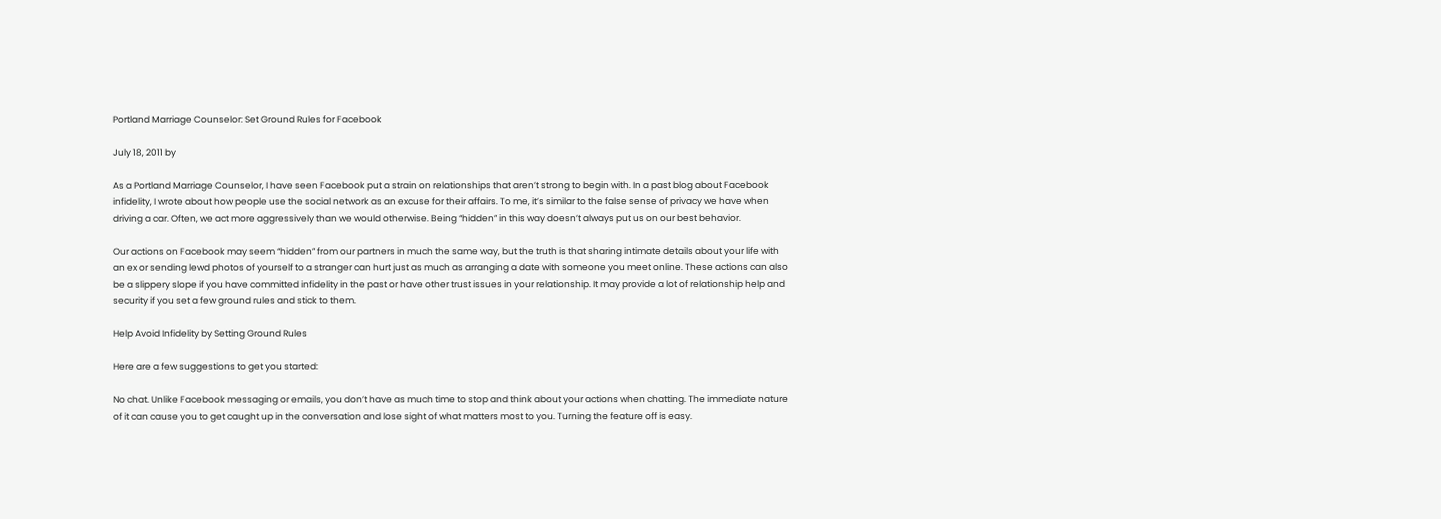Portland Marriage Counselor: Set Ground Rules for Facebook

July 18, 2011 by

As a Portland Marriage Counselor, I have seen Facebook put a strain on relationships that aren’t strong to begin with. In a past blog about Facebook infidelity, I wrote about how people use the social network as an excuse for their affairs. To me, it’s similar to the false sense of privacy we have when driving a car. Often, we act more aggressively than we would otherwise. Being “hidden” in this way doesn’t always put us on our best behavior.

Our actions on Facebook may seem “hidden” from our partners in much the same way, but the truth is that sharing intimate details about your life with an ex or sending lewd photos of yourself to a stranger can hurt just as much as arranging a date with someone you meet online. These actions can also be a slippery slope if you have committed infidelity in the past or have other trust issues in your relationship. It may provide a lot of relationship help and security if you set a few ground rules and stick to them.

Help Avoid Infidelity by Setting Ground Rules

Here are a few suggestions to get you started:

No chat. Unlike Facebook messaging or emails, you don’t have as much time to stop and think about your actions when chatting. The immediate nature of it can cause you to get caught up in the conversation and lose sight of what matters most to you. Turning the feature off is easy.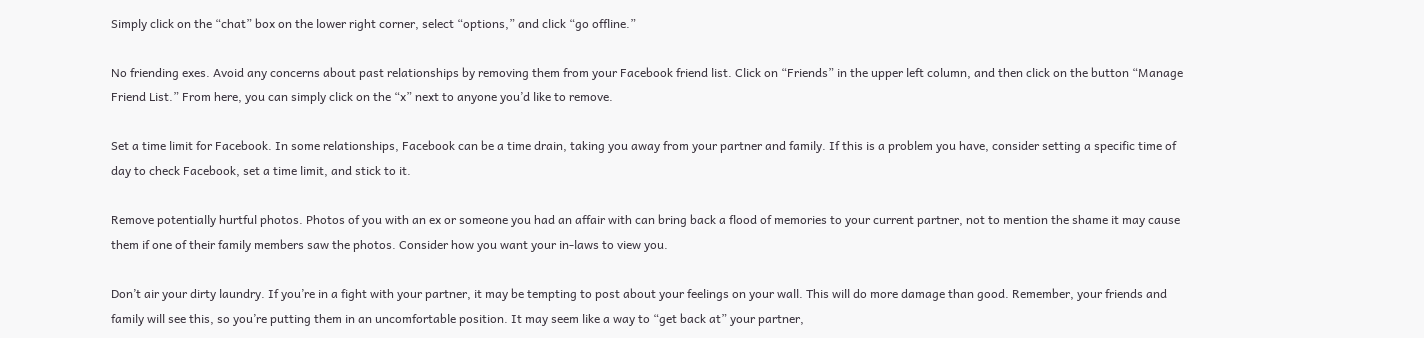Simply click on the “chat” box on the lower right corner, select “options,” and click “go offline.”

No friending exes. Avoid any concerns about past relationships by removing them from your Facebook friend list. Click on “Friends” in the upper left column, and then click on the button “Manage Friend List.” From here, you can simply click on the “x” next to anyone you’d like to remove.

Set a time limit for Facebook. In some relationships, Facebook can be a time drain, taking you away from your partner and family. If this is a problem you have, consider setting a specific time of day to check Facebook, set a time limit, and stick to it.

Remove potentially hurtful photos. Photos of you with an ex or someone you had an affair with can bring back a flood of memories to your current partner, not to mention the shame it may cause them if one of their family members saw the photos. Consider how you want your in-laws to view you.

Don’t air your dirty laundry. If you’re in a fight with your partner, it may be tempting to post about your feelings on your wall. This will do more damage than good. Remember, your friends and family will see this, so you’re putting them in an uncomfortable position. It may seem like a way to “get back at” your partner,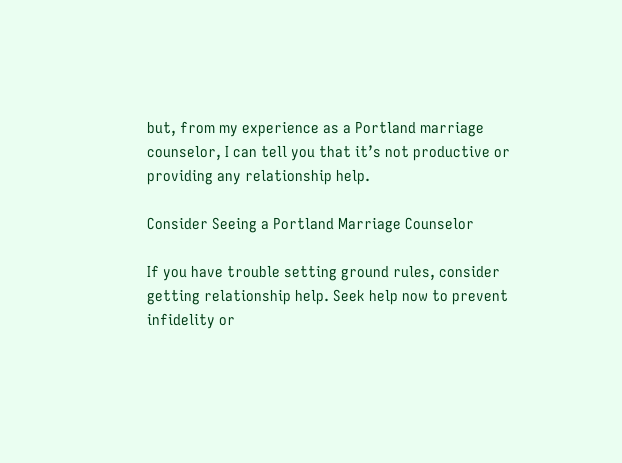but, from my experience as a Portland marriage counselor, I can tell you that it’s not productive or providing any relationship help.

Consider Seeing a Portland Marriage Counselor

If you have trouble setting ground rules, consider getting relationship help. Seek help now to prevent infidelity or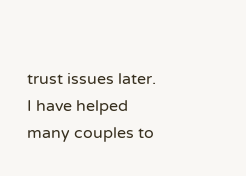trust issues later. I have helped many couples to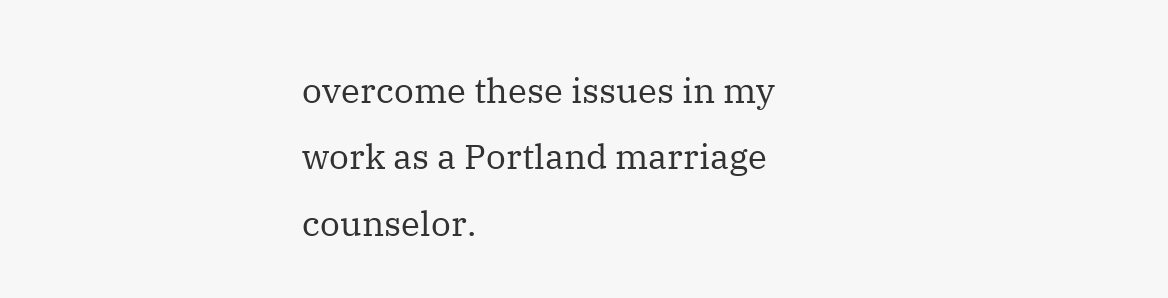overcome these issues in my work as a Portland marriage counselor.